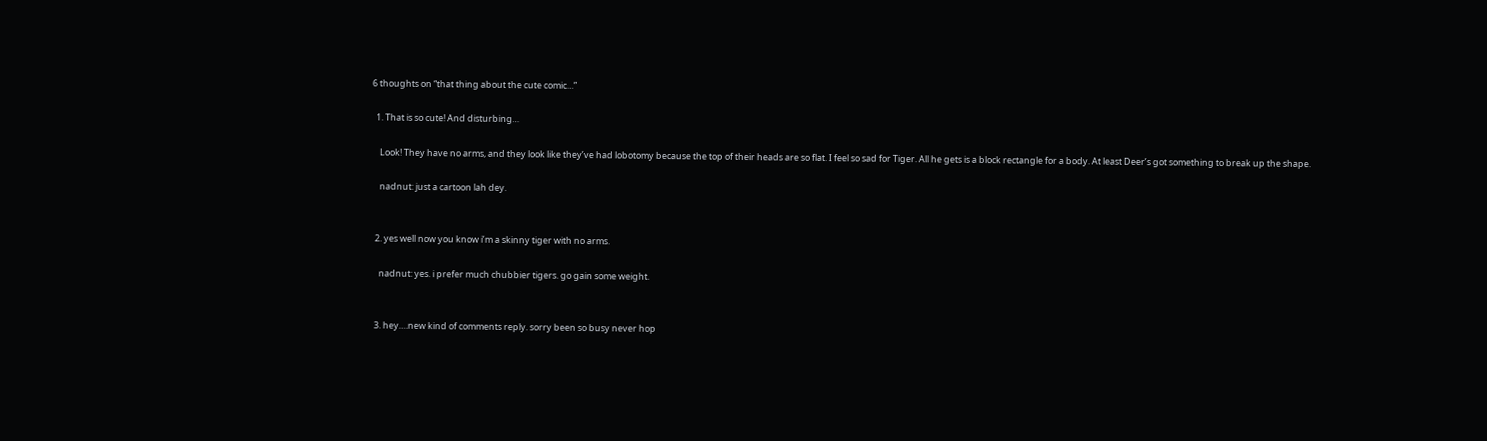6 thoughts on “that thing about the cute comic…”

  1. That is so cute! And disturbing…

    Look! They have no arms, and they look like they’ve had lobotomy because the top of their heads are so flat. I feel so sad for Tiger. All he gets is a block rectangle for a body. At least Deer’s got something to break up the shape.

    nadnut: just a cartoon lah dey.


  2. yes well now you know i’m a skinny tiger with no arms.

    nadnut: yes. i prefer much chubbier tigers. go gain some weight.


  3. hey….new kind of comments reply. sorry been so busy never hop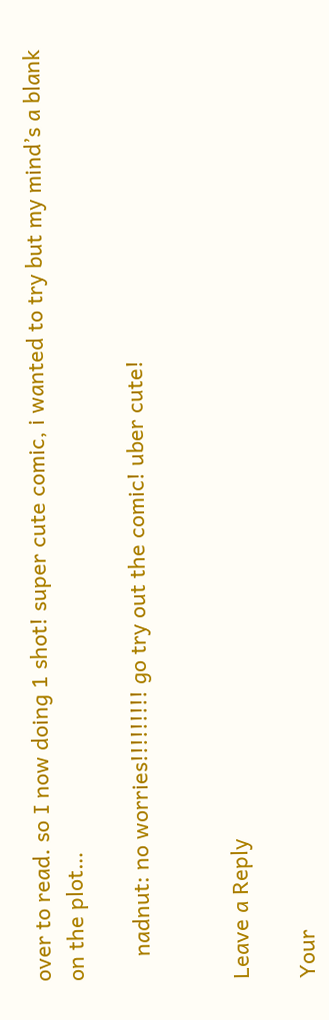over to read. so I now doing 1 shot! super cute comic, i wanted to try but my mind’s a blank on the plot…

    nadnut: no worries!!!!!!!!! go try out the comic! uber cute!


Leave a Reply

Your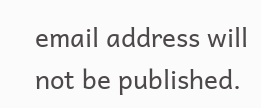email address will not be published.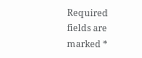Required fields are marked *